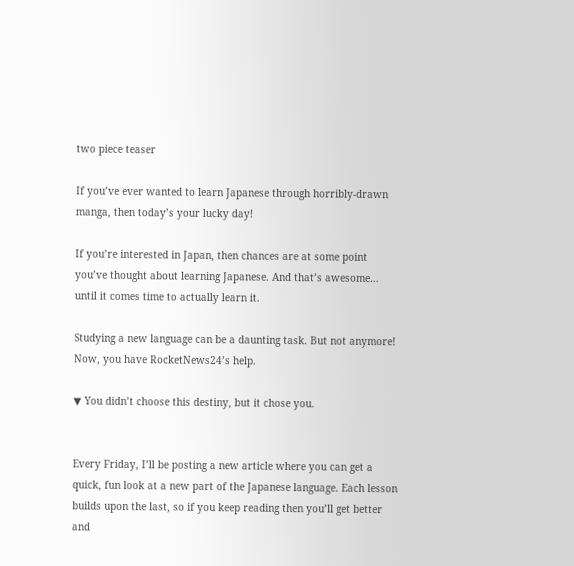two piece teaser

If you’ve ever wanted to learn Japanese through horribly-drawn manga, then today’s your lucky day!

If you’re interested in Japan, then chances are at some point you’ve thought about learning Japanese. And that’s awesome… until it comes time to actually learn it.

Studying a new language can be a daunting task. But not anymore! Now, you have RocketNews24’s help.

▼ You didn’t choose this destiny, but it chose you.


Every Friday, I’ll be posting a new article where you can get a quick, fun look at a new part of the Japanese language. Each lesson builds upon the last, so if you keep reading then you’ll get better and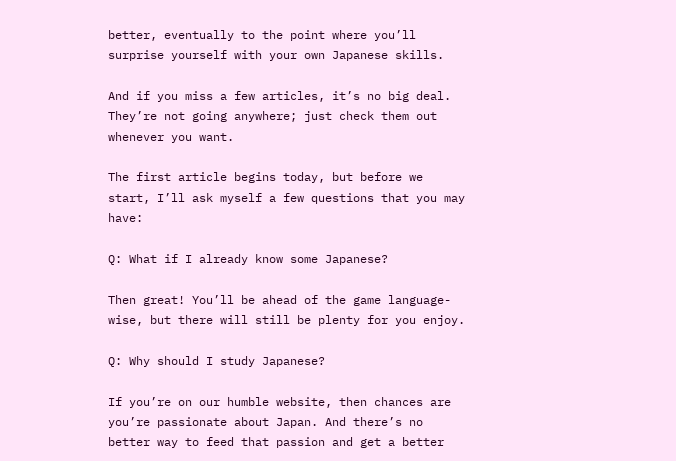better, eventually to the point where you’ll surprise yourself with your own Japanese skills.

And if you miss a few articles, it’s no big deal. They’re not going anywhere; just check them out whenever you want.

The first article begins today, but before we start, I’ll ask myself a few questions that you may have:

Q: What if I already know some Japanese?

Then great! You’ll be ahead of the game language-wise, but there will still be plenty for you enjoy.

Q: Why should I study Japanese?

If you’re on our humble website, then chances are you’re passionate about Japan. And there’s no better way to feed that passion and get a better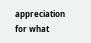appreciation for what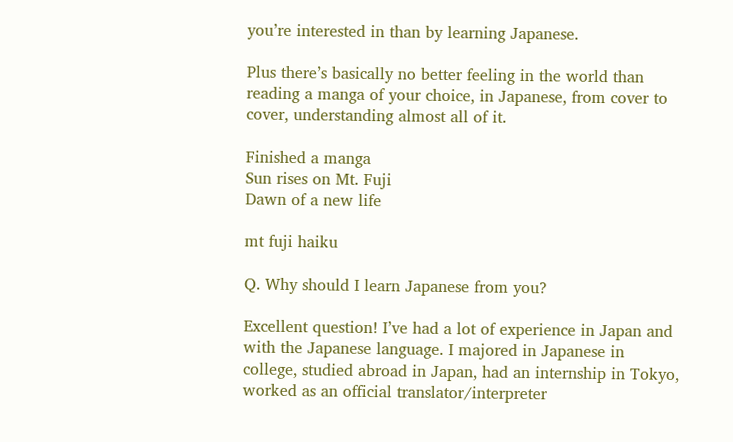you’re interested in than by learning Japanese.

Plus there’s basically no better feeling in the world than reading a manga of your choice, in Japanese, from cover to cover, understanding almost all of it.

Finished a manga
Sun rises on Mt. Fuji
Dawn of a new life

mt fuji haiku

Q. Why should I learn Japanese from you?

Excellent question! I’ve had a lot of experience in Japan and with the Japanese language. I majored in Japanese in college, studied abroad in Japan, had an internship in Tokyo, worked as an official translator/interpreter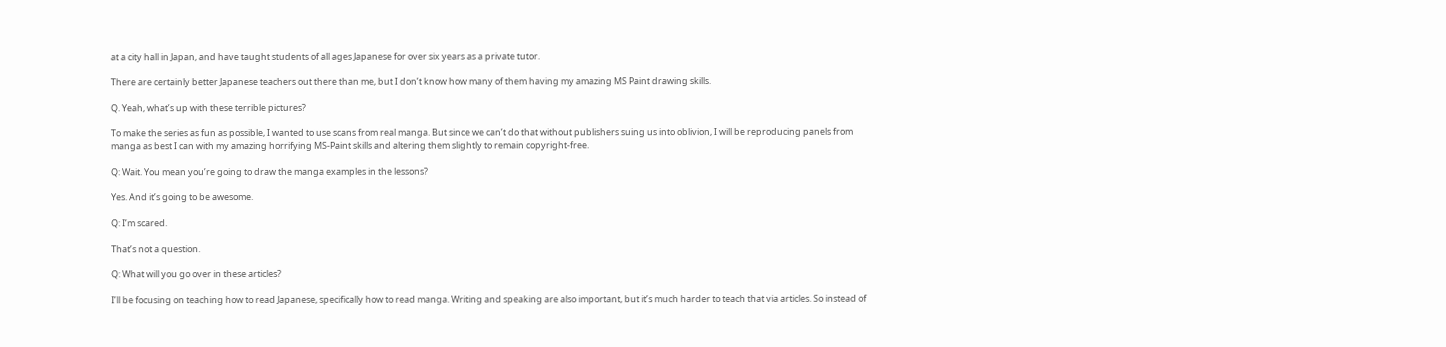at a city hall in Japan, and have taught students of all ages Japanese for over six years as a private tutor.

There are certainly better Japanese teachers out there than me, but I don’t know how many of them having my amazing MS Paint drawing skills.

Q. Yeah, what’s up with these terrible pictures?

To make the series as fun as possible, I wanted to use scans from real manga. But since we can’t do that without publishers suing us into oblivion, I will be reproducing panels from manga as best I can with my amazing horrifying MS-Paint skills and altering them slightly to remain copyright-free.

Q: Wait. You mean you’re going to draw the manga examples in the lessons?

Yes. And it’s going to be awesome.

Q: I’m scared.

That’s not a question.

Q: What will you go over in these articles?

I’ll be focusing on teaching how to read Japanese, specifically how to read manga. Writing and speaking are also important, but it’s much harder to teach that via articles. So instead of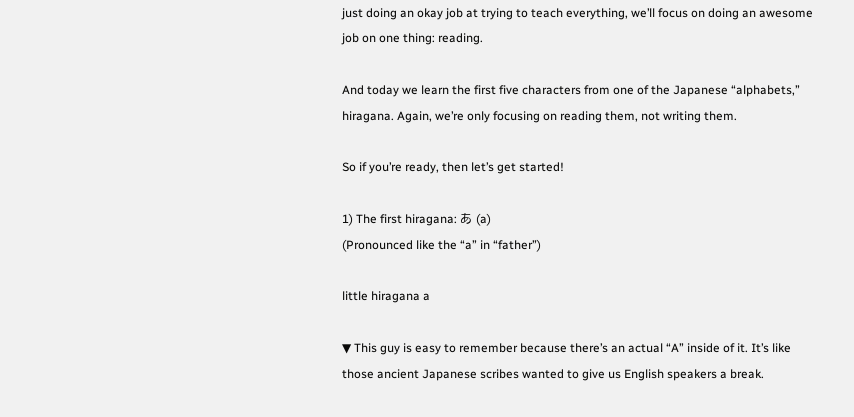just doing an okay job at trying to teach everything, we’ll focus on doing an awesome job on one thing: reading.

And today we learn the first five characters from one of the Japanese “alphabets,” hiragana. Again, we’re only focusing on reading them, not writing them.

So if you’re ready, then let’s get started!

1) The first hiragana: あ (a)
(Pronounced like the “a” in “father”)

little hiragana a

▼ This guy is easy to remember because there’s an actual “A” inside of it. It’s like those ancient Japanese scribes wanted to give us English speakers a break.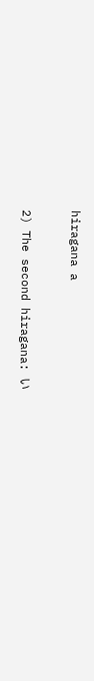hiragana a

2) The second hiragana: い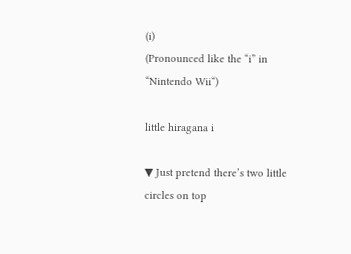(i)
(Pronounced like the “i” in “Nintendo Wii“)

little hiragana i

▼ Just pretend there’s two little circles on top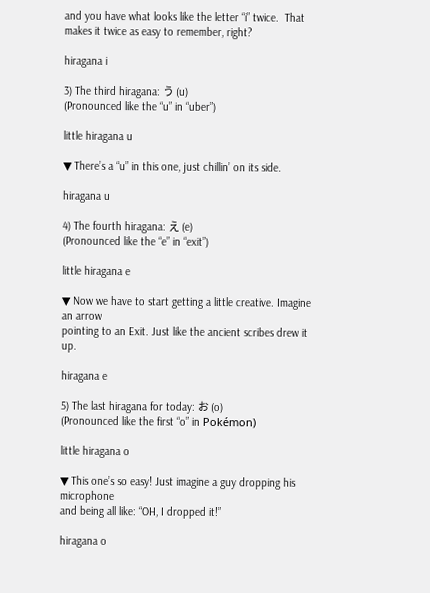and you have what looks like the letter “i” twice.  That makes it twice as easy to remember, right?

hiragana i

3) The third hiragana: う (u)
(Pronounced like the “u” in “uber”)

little hiragana u

▼ There’s a “u” in this one, just chillin’ on its side.

hiragana u

4) The fourth hiragana: え (e)
(Pronounced like the “e” in “exit”)

little hiragana e

▼ Now we have to start getting a little creative. Imagine an arrow
pointing to an Exit. Just like the ancient scribes drew it up.

hiragana e

5) The last hiragana for today: お (o)
(Pronounced like the first “o” in Pokémon)

little hiragana o

▼ This one’s so easy! Just imagine a guy dropping his microphone
and being all like: “OH, I dropped it!”

hiragana o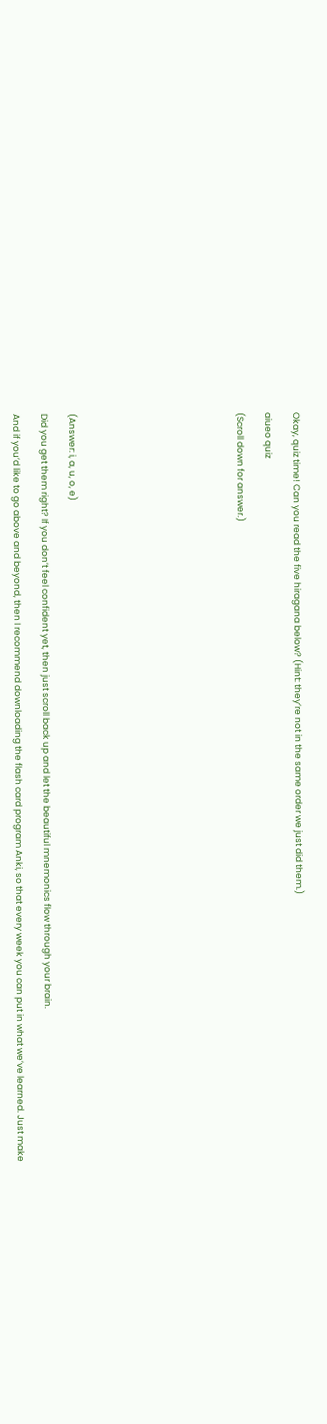Okay, quiz time! Can you read the five hiragana below? (Hint: they’re not in the same order we just did them.)

aiueo quiz

(Scroll down for answer.)











(Answer: i, a, u, o, e)

Did you get them right? If you don’t feel confident yet, then just scroll back up and let the beautiful mnemonics flow through your brain.

And if you’d like to go above and beyond, then I recommend downloading the flash card program Anki, so that every week you can put in what we’ve learned. Just make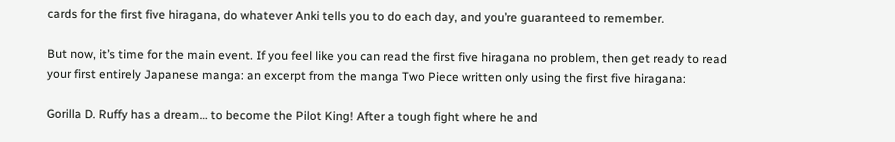cards for the first five hiragana, do whatever Anki tells you to do each day, and you’re guaranteed to remember.

But now, it’s time for the main event. If you feel like you can read the first five hiragana no problem, then get ready to read your first entirely Japanese manga: an excerpt from the manga Two Piece written only using the first five hiragana:

Gorilla D. Ruffy has a dream… to become the Pilot King! After a tough fight where he and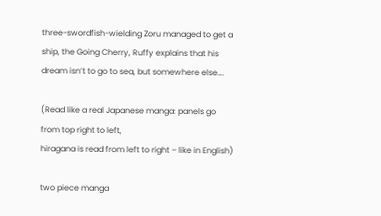three-swordfish-wielding Zoru managed to get a ship, the Going Cherry, Ruffy explains that his dream isn’t to go to sea, but somewhere else….

(Read like a real Japanese manga: panels go from top right to left,
hiragana is read from left to right – like in English)

two piece manga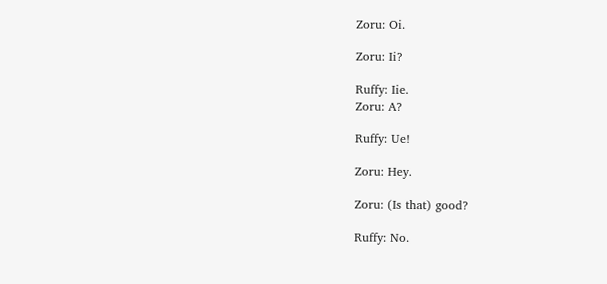Zoru: Oi.

Zoru: Ii?

Ruffy: Iie.
Zoru: A?

Ruffy: Ue!

Zoru: Hey.

Zoru: (Is that) good?

Ruffy: No.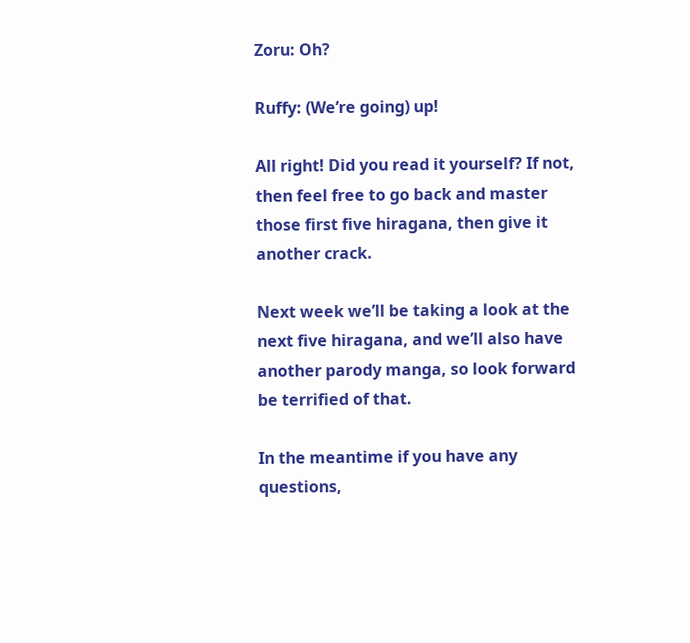Zoru: Oh?

Ruffy: (We’re going) up!

All right! Did you read it yourself? If not, then feel free to go back and master those first five hiragana, then give it another crack.

Next week we’ll be taking a look at the next five hiragana, and we’ll also have another parody manga, so look forward be terrified of that.

In the meantime if you have any questions,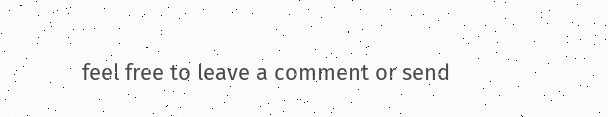feel free to leave a comment or send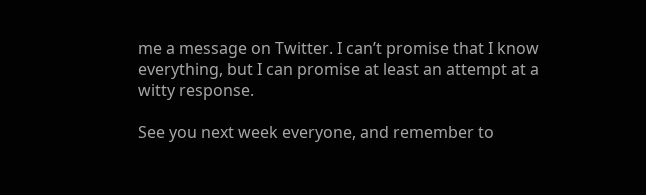me a message on Twitter. I can’t promise that I know everything, but I can promise at least an attempt at a witty response.

See you next week everyone, and remember to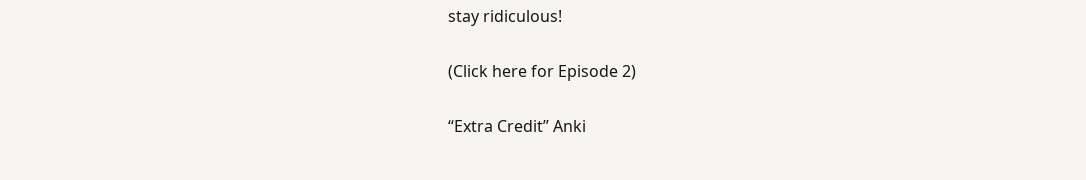stay ridiculous!

(Click here for Episode 2)

“Extra Credit” Anki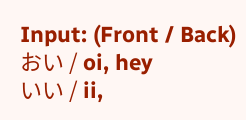Input: (Front / Back)
おい / oi, hey
いい / ii,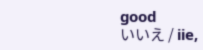good
いいえ / iie,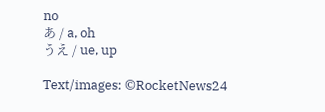no
あ / a, oh
うえ / ue, up

Text/images: ©RocketNews24